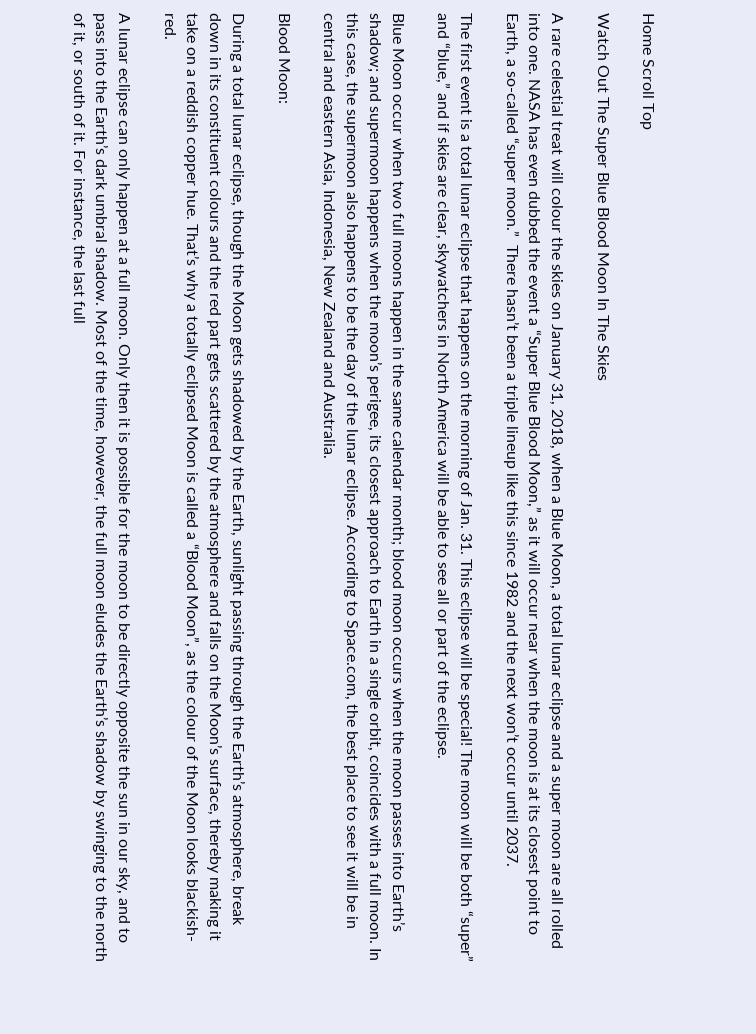Home Scroll Top

Watch Out The Super Blue Blood Moon In The Skies

A rare celestial treat will colour the skies on January 31, 2018, when a Blue Moon, a total lunar eclipse and a super moon are all rolled into one. NASA has even dubbed the event a “Super Blue Blood Moon,” as it will occur near when the moon is at its closest point to Earth, a so-called “super moon.”  There hasn’t been a triple lineup like this since 1982 and the next won’t occur until 2037.

The first event is a total lunar eclipse that happens on the morning of Jan. 31. This eclipse will be special! The moon will be both “super” and “blue,” and if skies are clear, skywatchers in North America will be able to see all or part of the eclipse.

Blue Moon occur when two full moons happen in the same calendar month; blood moon occurs when the moon passes into Earth’s shadow; and supermoon happens when the moon’s perigee, its closest approach to Earth in a single orbit, coincides with a full moon. In this case, the supermoon also happens to be the day of the lunar eclipse. According to Space.com, the best place to see it will be in central and eastern Asia, Indonesia, New Zealand and Australia.

Blood Moon:

During a total lunar eclipse, though the Moon gets shadowed by the Earth, sunlight passing through the Earth’s atmosphere, break down in its constituent colours and the red part gets scattered by the atmosphere and falls on the Moon’s surface, thereby making it take on a reddish copper hue. That’s why a totally eclipsed Moon is called a “Blood Moon”, as the colour of the Moon looks blackish-red.

A lunar eclipse can only happen at a full moon. Only then it is possible for the moon to be directly opposite the sun in our sky, and to pass into the Earth’s dark umbral shadow. Most of the time, however, the full moon eludes the Earth’s shadow by swinging to the north of it, or south of it. For instance, the last full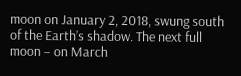moon on January 2, 2018, swung south of the Earth’s shadow. The next full moon – on March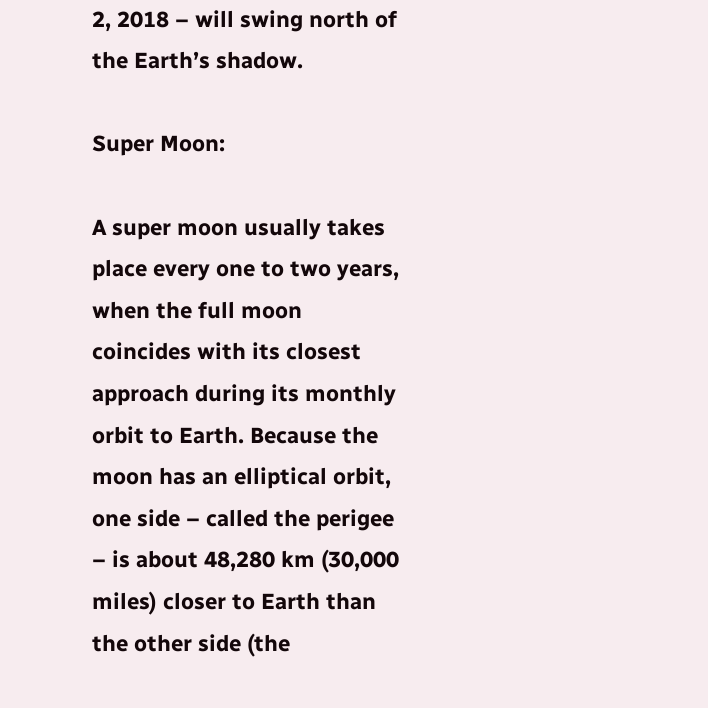2, 2018 – will swing north of the Earth’s shadow.

Super Moon:

A super moon usually takes place every one to two years, when the full moon coincides with its closest approach during its monthly orbit to Earth. Because the moon has an elliptical orbit, one side – called the perigee – is about 48,280 km (30,000 miles) closer to Earth than the other side (the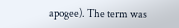apogee). The term was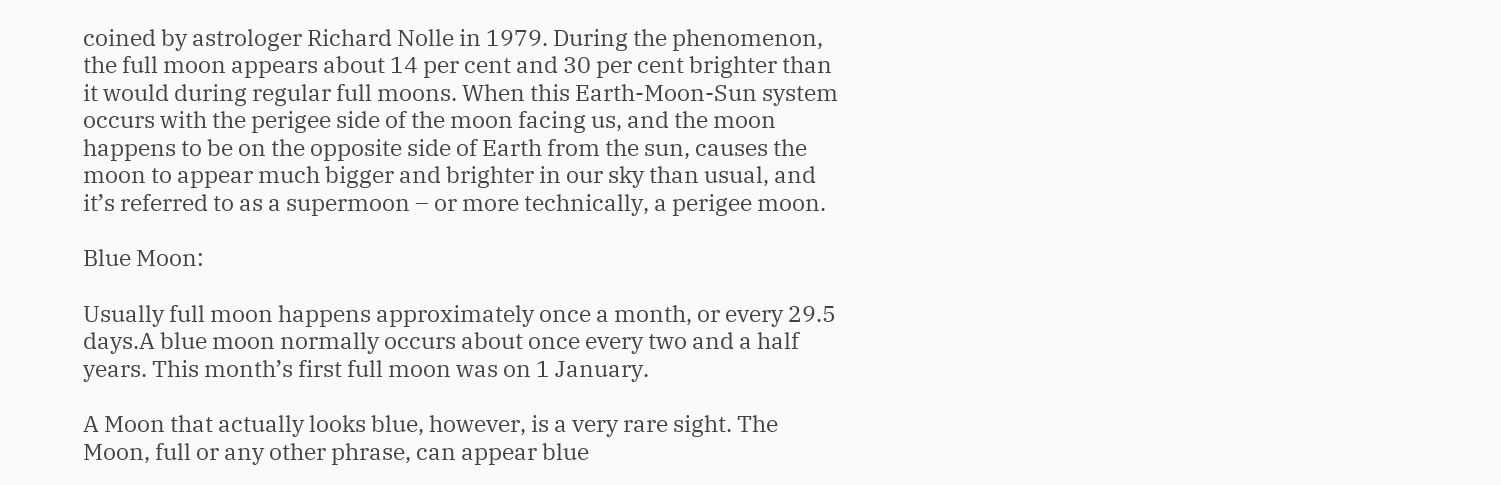coined by astrologer Richard Nolle in 1979. During the phenomenon, the full moon appears about 14 per cent and 30 per cent brighter than it would during regular full moons. When this Earth-Moon-Sun system occurs with the perigee side of the moon facing us, and the moon happens to be on the opposite side of Earth from the sun, causes the moon to appear much bigger and brighter in our sky than usual, and it’s referred to as a supermoon – or more technically, a perigee moon.

Blue Moon:

Usually full moon happens approximately once a month, or every 29.5 days.A blue moon normally occurs about once every two and a half years. This month’s first full moon was on 1 January.

A Moon that actually looks blue, however, is a very rare sight. The Moon, full or any other phrase, can appear blue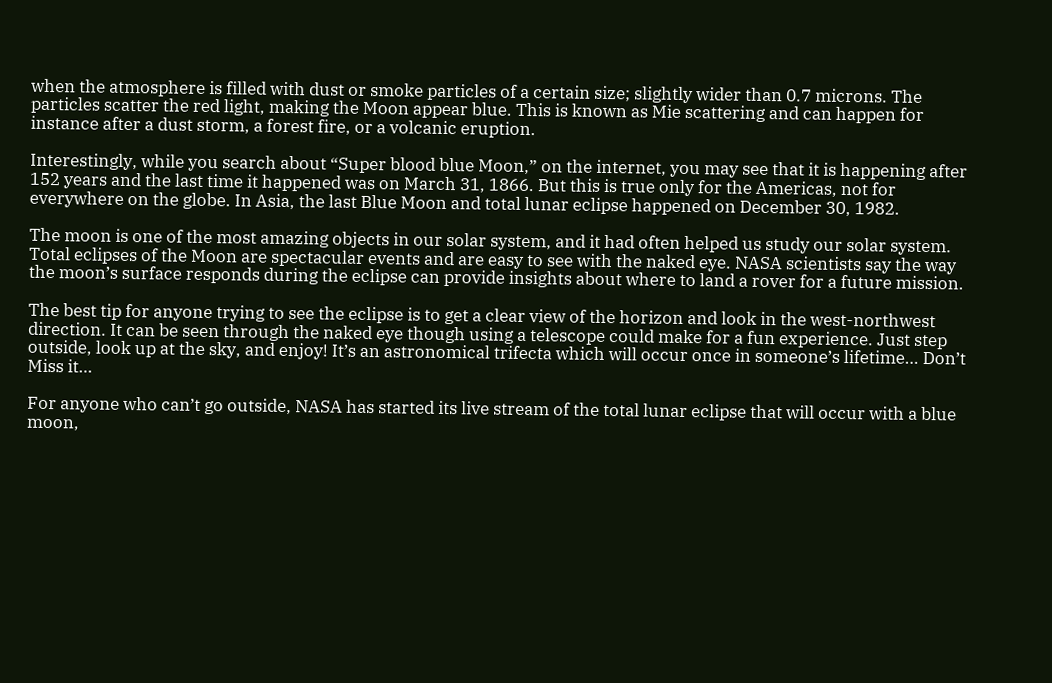when the atmosphere is filled with dust or smoke particles of a certain size; slightly wider than 0.7 microns. The particles scatter the red light, making the Moon appear blue. This is known as Mie scattering and can happen for instance after a dust storm, a forest fire, or a volcanic eruption.

Interestingly, while you search about “Super blood blue Moon,” on the internet, you may see that it is happening after 152 years and the last time it happened was on March 31, 1866. But this is true only for the Americas, not for everywhere on the globe. In Asia, the last Blue Moon and total lunar eclipse happened on December 30, 1982.

The moon is one of the most amazing objects in our solar system, and it had often helped us study our solar system. Total eclipses of the Moon are spectacular events and are easy to see with the naked eye. NASA scientists say the way the moon’s surface responds during the eclipse can provide insights about where to land a rover for a future mission.

The best tip for anyone trying to see the eclipse is to get a clear view of the horizon and look in the west-northwest direction. It can be seen through the naked eye though using a telescope could make for a fun experience. Just step outside, look up at the sky, and enjoy! It’s an astronomical trifecta which will occur once in someone’s lifetime… Don’t Miss it…

For anyone who can’t go outside, NASA has started its live stream of the total lunar eclipse that will occur with a blue moon,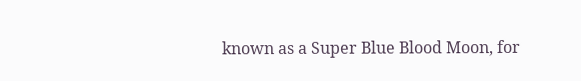known as a Super Blue Blood Moon, for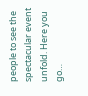people to see the spectacular event unfold. Here you go…